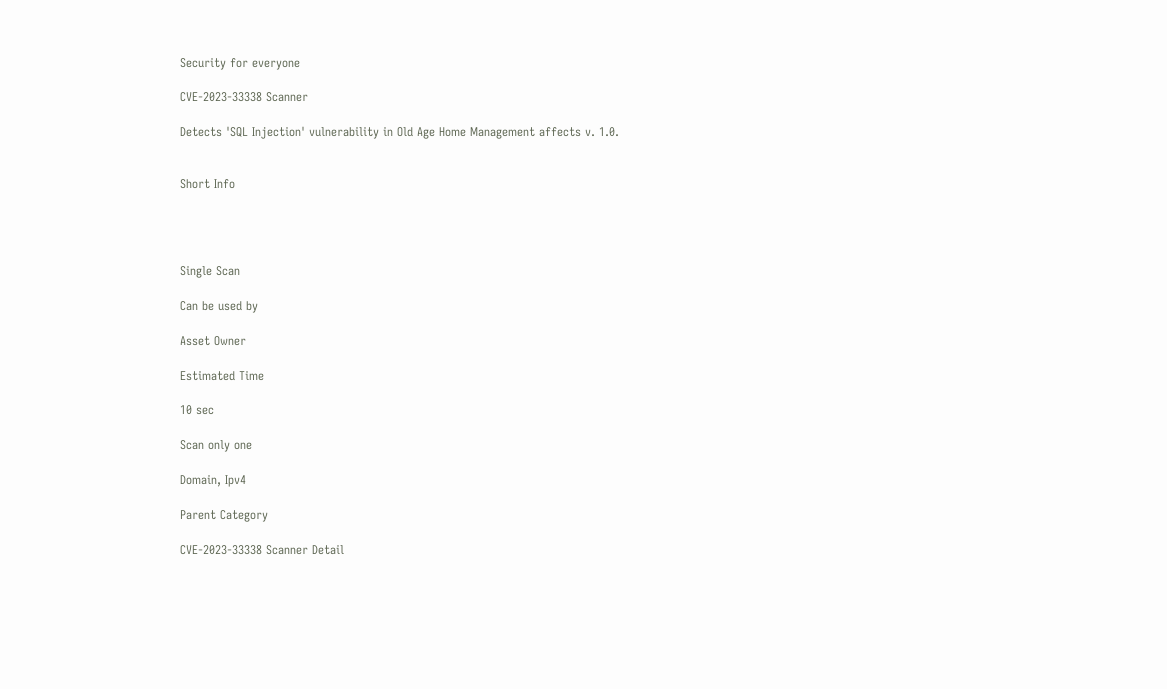Security for everyone

CVE-2023-33338 Scanner

Detects 'SQL Injection' vulnerability in Old Age Home Management affects v. 1.0.


Short Info




Single Scan

Can be used by

Asset Owner

Estimated Time

10 sec

Scan only one

Domain, Ipv4

Parent Category

CVE-2023-33338 Scanner Detail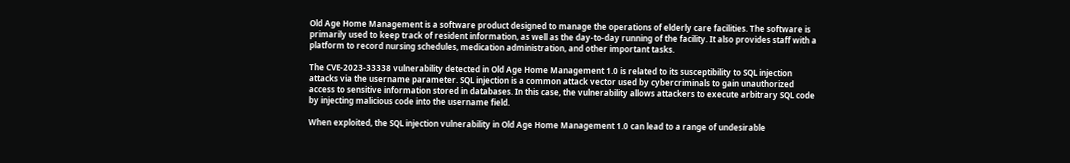Old Age Home Management is a software product designed to manage the operations of elderly care facilities. The software is primarily used to keep track of resident information, as well as the day-to-day running of the facility. It also provides staff with a platform to record nursing schedules, medication administration, and other important tasks.

The CVE-2023-33338 vulnerability detected in Old Age Home Management 1.0 is related to its susceptibility to SQL injection attacks via the username parameter. SQL injection is a common attack vector used by cybercriminals to gain unauthorized access to sensitive information stored in databases. In this case, the vulnerability allows attackers to execute arbitrary SQL code by injecting malicious code into the username field.

When exploited, the SQL injection vulnerability in Old Age Home Management 1.0 can lead to a range of undesirable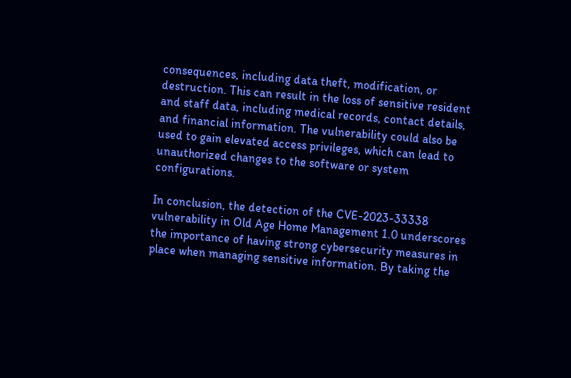consequences, including data theft, modification, or destruction. This can result in the loss of sensitive resident and staff data, including medical records, contact details, and financial information. The vulnerability could also be used to gain elevated access privileges, which can lead to unauthorized changes to the software or system configurations.

In conclusion, the detection of the CVE-2023-33338 vulnerability in Old Age Home Management 1.0 underscores the importance of having strong cybersecurity measures in place when managing sensitive information. By taking the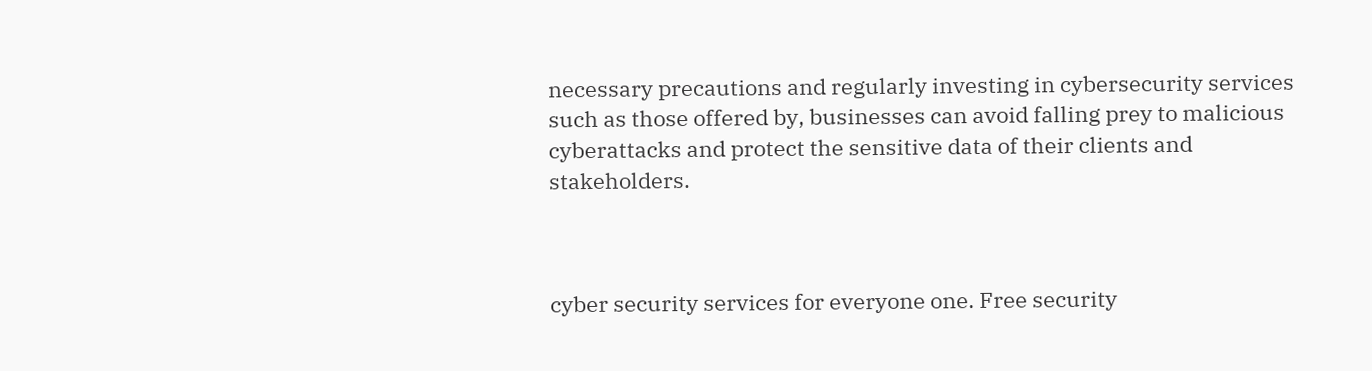necessary precautions and regularly investing in cybersecurity services such as those offered by, businesses can avoid falling prey to malicious cyberattacks and protect the sensitive data of their clients and stakeholders.



cyber security services for everyone one. Free security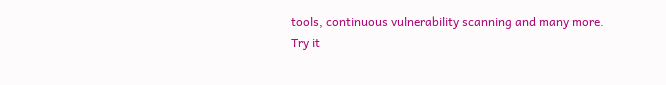tools, continuous vulnerability scanning and many more.
Try it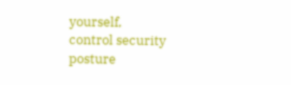yourself,
control security posture